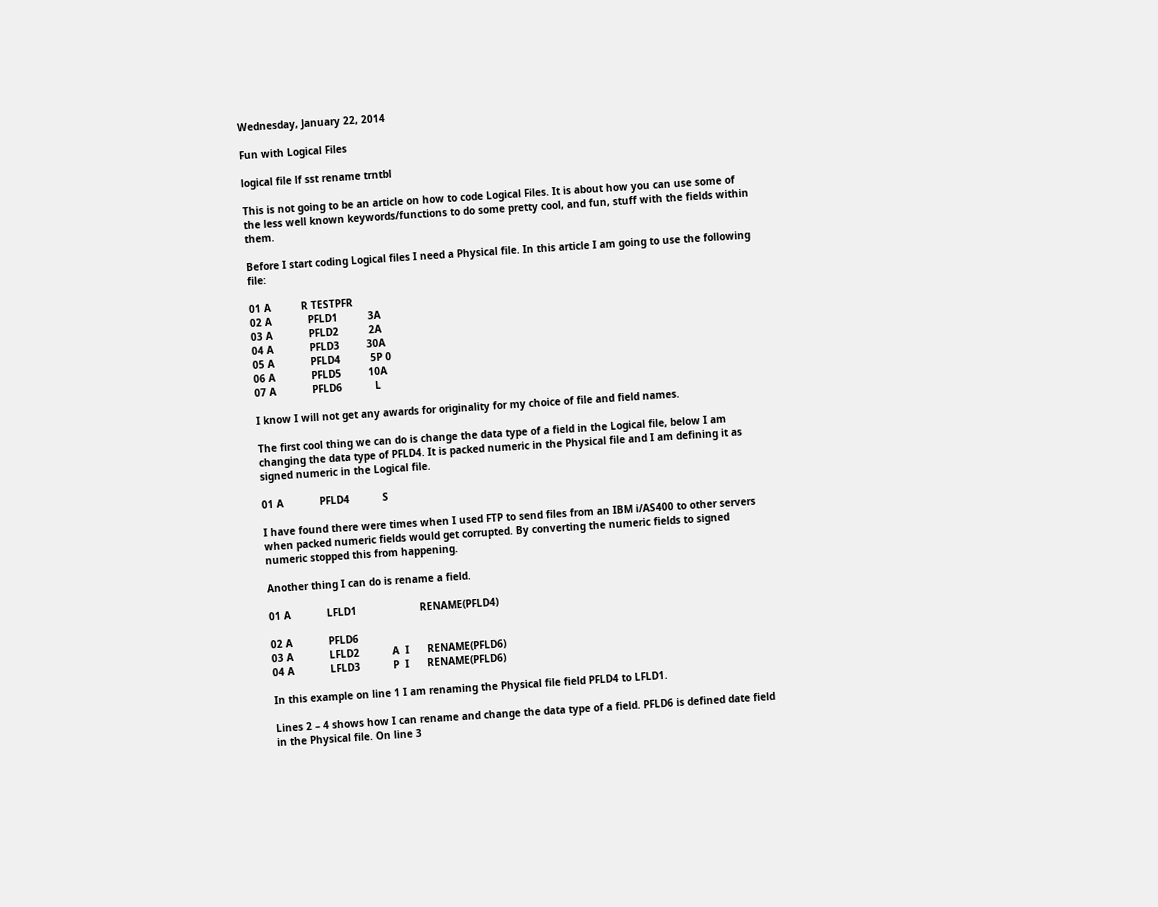Wednesday, January 22, 2014

Fun with Logical Files

logical file lf sst rename trntbl

This is not going to be an article on how to code Logical Files. It is about how you can use some of the less well known keywords/functions to do some pretty cool, and fun, stuff with the fields within them.

Before I start coding Logical files I need a Physical file. In this article I am going to use the following file:

01 A          R TESTPFR
02 A            PFLD1          3A
03 A            PFLD2          2A
04 A            PFLD3         30A
05 A            PFLD4          5P 0
06 A            PFLD5         10A
07 A            PFLD6           L

I know I will not get any awards for originality for my choice of file and field names.

The first cool thing we can do is change the data type of a field in the Logical file, below I am changing the data type of PFLD4. It is packed numeric in the Physical file and I am defining it as signed numeric in the Logical file.

01 A            PFLD4           S

I have found there were times when I used FTP to send files from an IBM i/AS400 to other servers when packed numeric fields would get corrupted. By converting the numeric fields to signed numeric stopped this from happening.

Another thing I can do is rename a field.

01 A            LFLD1                     RENAME(PFLD4)

02 A            PFLD6
03 A            LFLD2           A  I      RENAME(PFLD6)
04 A            LFLD3           P  I      RENAME(PFLD6)

In this example on line 1 I am renaming the Physical file field PFLD4 to LFLD1.

Lines 2 – 4 shows how I can rename and change the data type of a field. PFLD6 is defined date field in the Physical file. On line 3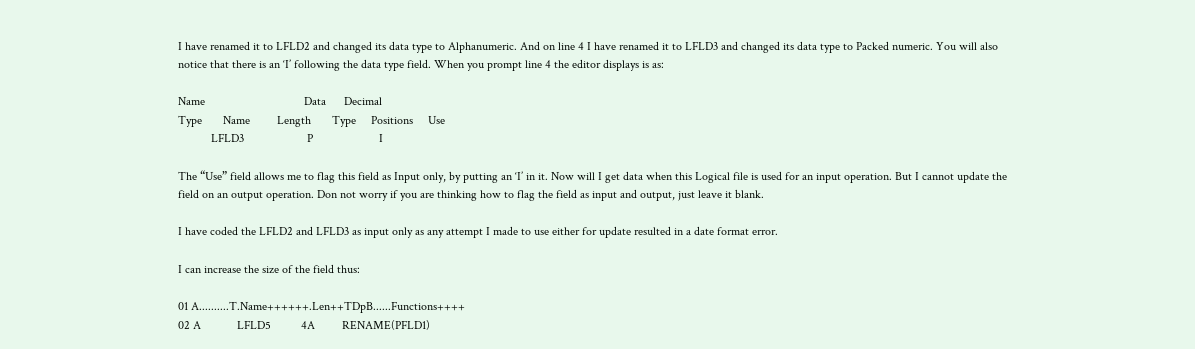I have renamed it to LFLD2 and changed its data type to Alphanumeric. And on line 4 I have renamed it to LFLD3 and changed its data type to Packed numeric. You will also notice that there is an ‘I’ following the data type field. When you prompt line 4 the editor displays is as:

Name                                 Data      Decimal
Type       Name         Length       Type     Positions     Use
           LFLD3                     P                      I

The “Use” field allows me to flag this field as Input only, by putting an ‘I’ in it. Now will I get data when this Logical file is used for an input operation. But I cannot update the field on an output operation. Don not worry if you are thinking how to flag the field as input and output, just leave it blank.

I have coded the LFLD2 and LFLD3 as input only as any attempt I made to use either for update resulted in a date format error.

I can increase the size of the field thus:

01 A..........T.Name++++++.Len++TDpB......Functions++++
02 A            LFLD5          4A         RENAME(PFLD1)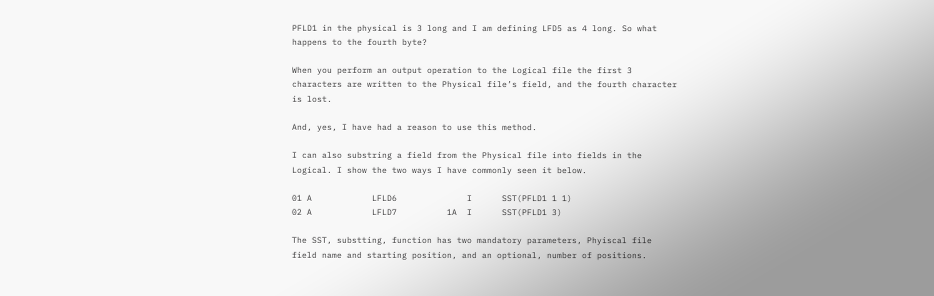PFLD1 in the physical is 3 long and I am defining LFD5 as 4 long. So what happens to the fourth byte?

When you perform an output operation to the Logical file the first 3 characters are written to the Physical file’s field, and the fourth character is lost.

And, yes, I have had a reason to use this method.

I can also substring a field from the Physical file into fields in the Logical. I show the two ways I have commonly seen it below.

01 A            LFLD6              I      SST(PFLD1 1 1)
02 A            LFLD7          1A  I      SST(PFLD1 3)

The SST, substting, function has two mandatory parameters, Phyiscal file field name and starting position, and an optional, number of positions.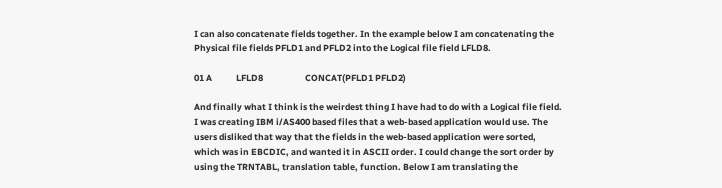I can also concatenate fields together. In the example below I am concatenating the Physical file fields PFLD1 and PFLD2 into the Logical file field LFLD8.

01 A            LFLD8                     CONCAT(PFLD1 PFLD2)

And finally what I think is the weirdest thing I have had to do with a Logical file field. I was creating IBM i/AS400 based files that a web-based application would use. The users disliked that way that the fields in the web-based application were sorted, which was in EBCDIC, and wanted it in ASCII order. I could change the sort order by using the TRNTABL, translation table, function. Below I am translating the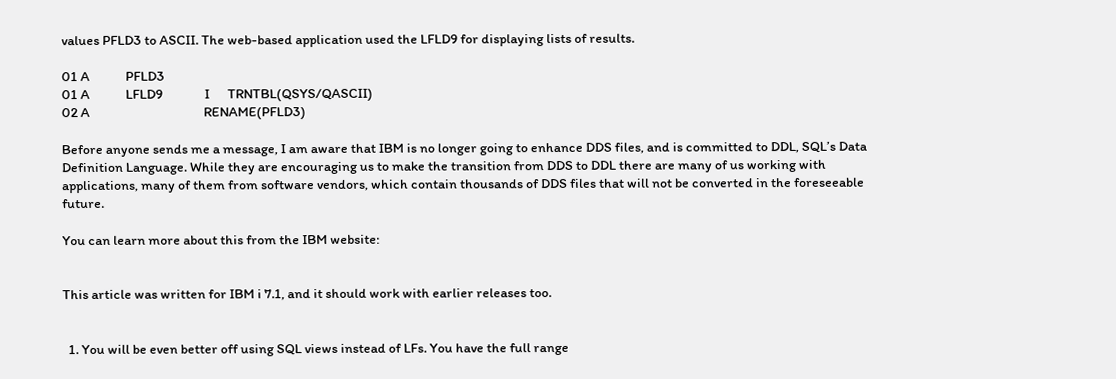values PFLD3 to ASCII. The web-based application used the LFLD9 for displaying lists of results.

01 A            PFLD3
01 A            LFLD9              I      TRNTBL(QSYS/QASCII)
02 A                                      RENAME(PFLD3)

Before anyone sends me a message, I am aware that IBM is no longer going to enhance DDS files, and is committed to DDL, SQL’s Data Definition Language. While they are encouraging us to make the transition from DDS to DDL there are many of us working with applications, many of them from software vendors, which contain thousands of DDS files that will not be converted in the foreseeable future.

You can learn more about this from the IBM website:


This article was written for IBM i 7.1, and it should work with earlier releases too.


  1. You will be even better off using SQL views instead of LFs. You have the full range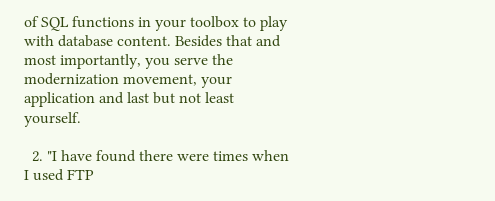of SQL functions in your toolbox to play with database content. Besides that and most importantly, you serve the modernization movement, your application and last but not least yourself.

  2. "I have found there were times when I used FTP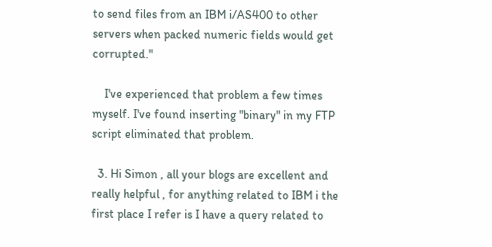to send files from an IBM i/AS400 to other servers when packed numeric fields would get corrupted."

    I've experienced that problem a few times myself. I've found inserting "binary" in my FTP script eliminated that problem.

  3. Hi Simon , all your blogs are excellent and really helpful , for anything related to IBM i the first place I refer is I have a query related to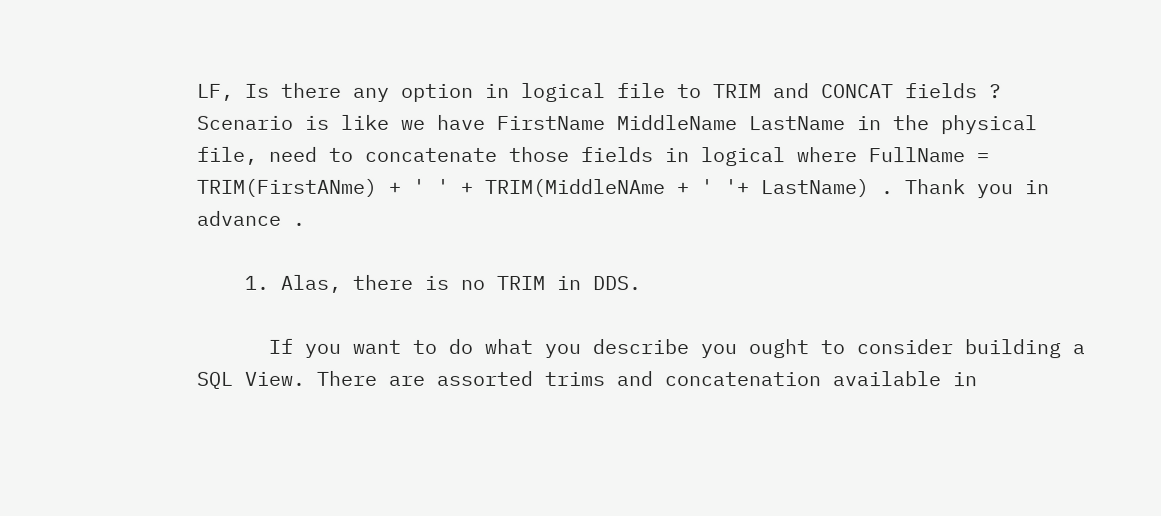LF, Is there any option in logical file to TRIM and CONCAT fields ? Scenario is like we have FirstName MiddleName LastName in the physical file, need to concatenate those fields in logical where FullName = TRIM(FirstANme) + ' ' + TRIM(MiddleNAme + ' '+ LastName) . Thank you in advance .

    1. Alas, there is no TRIM in DDS.

      If you want to do what you describe you ought to consider building a SQL View. There are assorted trims and concatenation available in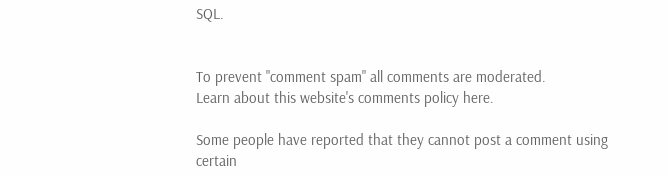SQL.


To prevent "comment spam" all comments are moderated.
Learn about this website's comments policy here.

Some people have reported that they cannot post a comment using certain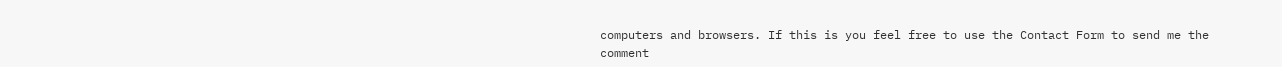computers and browsers. If this is you feel free to use the Contact Form to send me the comment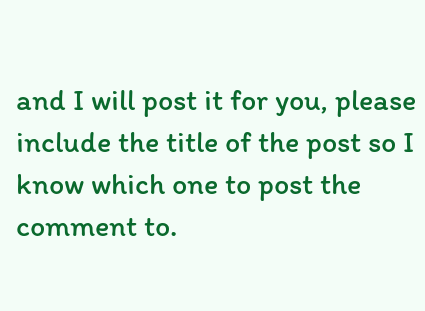and I will post it for you, please include the title of the post so I know which one to post the comment to.